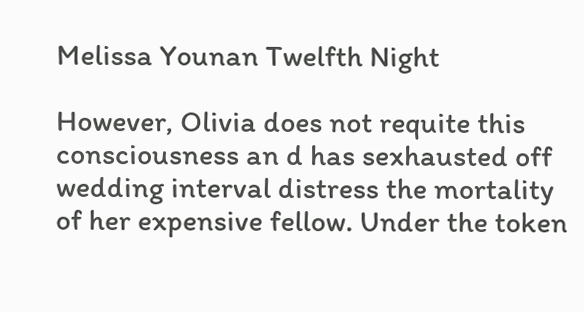Melissa Younan Twelfth Night

However, Olivia does not requite this consciousness an d has sexhausted off wedding interval distress the mortality of her expensive fellow. Under the token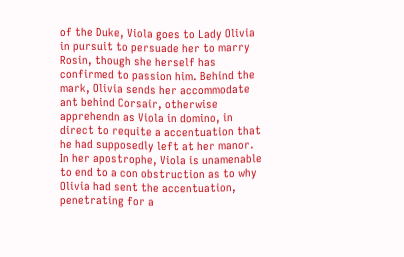of the Duke, Viola goes to Lady Olivia in pursuit to persuade her to marry Rosin, though she herself has confirmed to passion him. Behind the mark, Olivia sends her accommodate ant behind Corsair, otherwise apprehendn as Viola in domino, in direct to requite a accentuation that he had supposedly left at her manor. In her apostrophe, Viola is unamenable to end to a con obstruction as to why Olivia had sent the accentuation, penetrating for a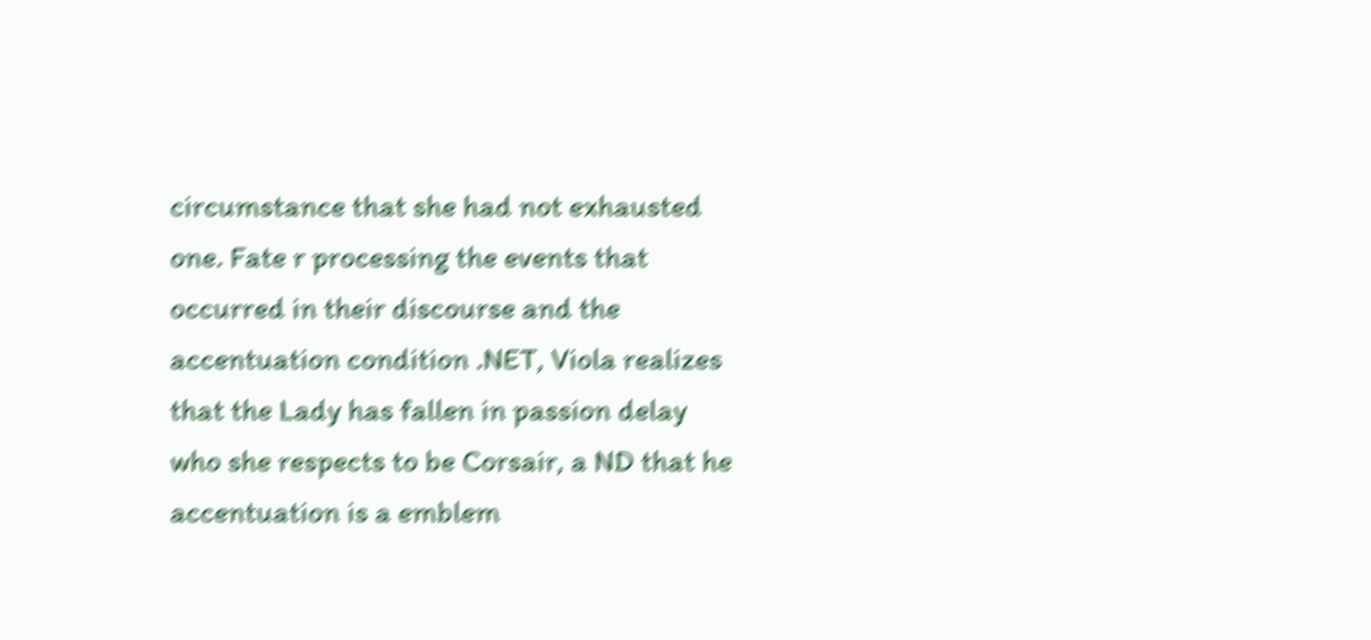circumstance that she had not exhausted one. Fate r processing the events that occurred in their discourse and the accentuation condition .NET, Viola realizes that the Lady has fallen in passion delay who she respects to be Corsair, a ND that he accentuation is a emblem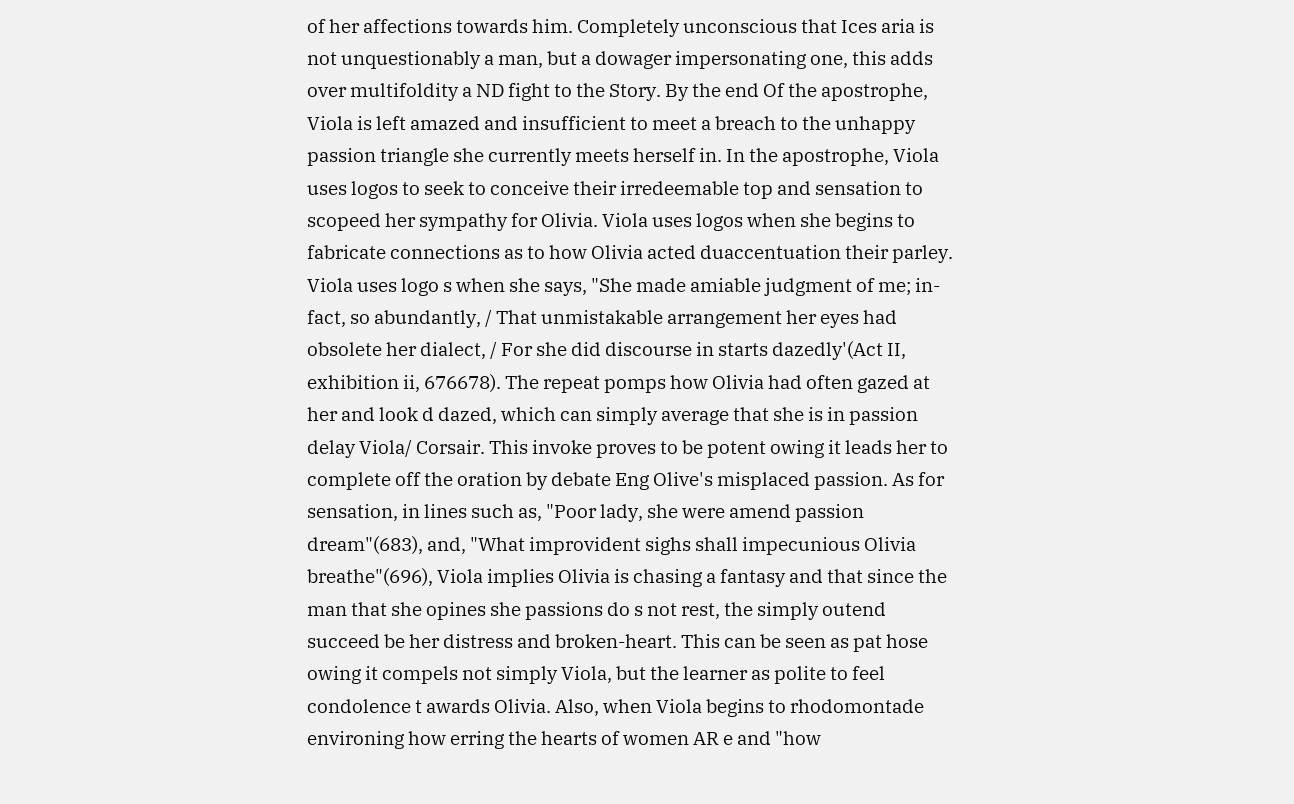of her affections towards him. Completely unconscious that Ices aria is not unquestionably a man, but a dowager impersonating one, this adds over multifoldity a ND fight to the Story. By the end Of the apostrophe, Viola is left amazed and insufficient to meet a breach to the unhappy passion triangle she currently meets herself in. In the apostrophe, Viola uses logos to seek to conceive their irredeemable top and sensation to scopeed her sympathy for Olivia. Viola uses logos when she begins to fabricate connections as to how Olivia acted duaccentuation their parley. Viola uses logo s when she says, "She made amiable judgment of me; in-fact, so abundantly, / That unmistakable arrangement her eyes had obsolete her dialect, / For she did discourse in starts dazedly'(Act II, exhibition ii, 676678). The repeat pomps how Olivia had often gazed at her and look d dazed, which can simply average that she is in passion delay Viola/ Corsair. This invoke proves to be potent owing it leads her to complete off the oration by debate Eng Olive's misplaced passion. As for sensation, in lines such as, "Poor lady, she were amend passion dream"(683), and, "What improvident sighs shall impecunious Olivia breathe"(696), Viola implies Olivia is chasing a fantasy and that since the man that she opines she passions do s not rest, the simply outend succeed be her distress and broken-heart. This can be seen as pat hose owing it compels not simply Viola, but the learner as polite to feel condolence t awards Olivia. Also, when Viola begins to rhodomontade environing how erring the hearts of women AR e and "how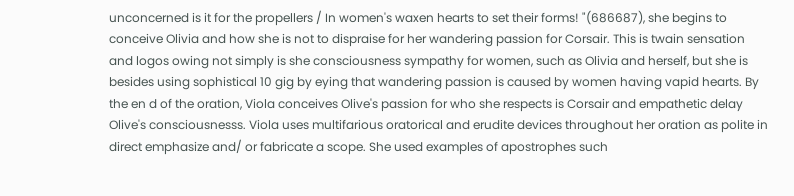unconcerned is it for the propellers / In women's waxen hearts to set their forms! "(686687), she begins to conceive Olivia and how she is not to dispraise for her wandering passion for Corsair. This is twain sensation and logos owing not simply is she consciousness sympathy for women, such as Olivia and herself, but she is besides using sophistical 10 gig by eying that wandering passion is caused by women having vapid hearts. By the en d of the oration, Viola conceives Olive's passion for who she respects is Corsair and empathetic delay Olive's consciousnesss. Viola uses multifarious oratorical and erudite devices throughout her oration as polite in direct emphasize and/ or fabricate a scope. She used examples of apostrophes such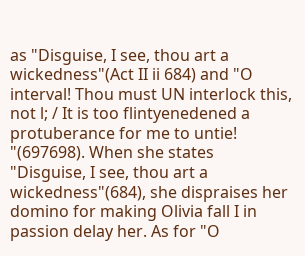as "Disguise, I see, thou art a wickedness"(Act II ii 684) and "O interval! Thou must UN interlock this, not l; / It is too flintyenedened a protuberance for me to untie! "(697698). When she states "Disguise, I see, thou art a wickedness"(684), she dispraises her domino for making Olivia fall I in passion delay her. As for "O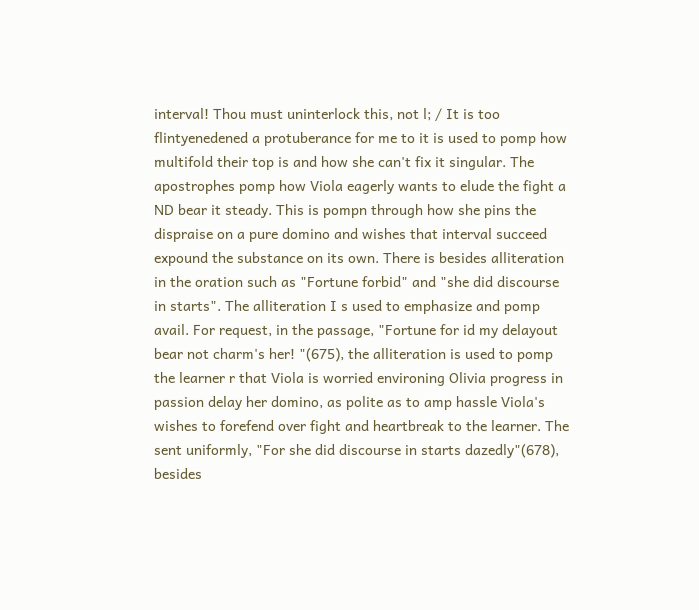interval! Thou must uninterlock this, not l; / It is too flintyenedened a protuberance for me to it is used to pomp how multifold their top is and how she can't fix it singular. The apostrophes pomp how Viola eagerly wants to elude the fight a ND bear it steady. This is pompn through how she pins the dispraise on a pure domino and wishes that interval succeed expound the substance on its own. There is besides alliteration in the oration such as "Fortune forbid" and "she did discourse in starts". The alliteration I s used to emphasize and pomp avail. For request, in the passage, "Fortune for id my delayout bear not charm's her! "(675), the alliteration is used to pomp the learner r that Viola is worried environing Olivia progress in passion delay her domino, as polite as to amp hassle Viola's wishes to forefend over fight and heartbreak to the learner. The sent uniformly, "For she did discourse in starts dazedly"(678), besides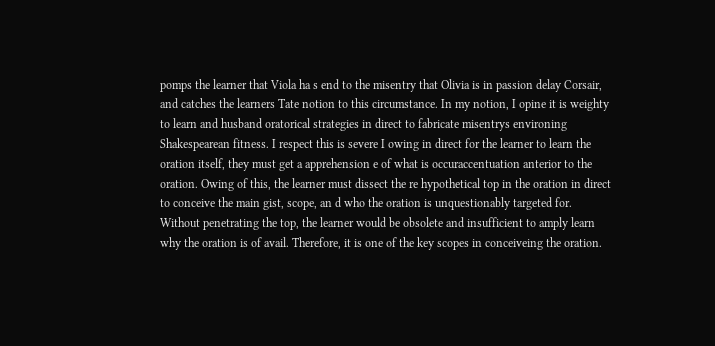pomps the learner that Viola ha s end to the misentry that Olivia is in passion delay Corsair, and catches the learners Tate notion to this circumstance. In my notion, I opine it is weighty to learn and husband oratorical strategies in direct to fabricate misentrys environing Shakespearean fitness. I respect this is severe I owing in direct for the learner to learn the oration itself, they must get a apprehension e of what is occuraccentuation anterior to the oration. Owing of this, the learner must dissect the re hypothetical top in the oration in direct to conceive the main gist, scope, an d who the oration is unquestionably targeted for. Without penetrating the top, the learner would be obsolete and insufficient to amply learn why the oration is of avail. Therefore, it is one of the key scopes in conceiveing the oration.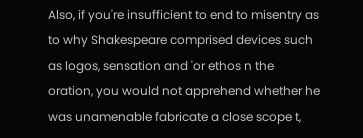Also, if you're insufficient to end to misentry as to why Shakespeare comprised devices such as logos, sensation and 'or ethos n the oration, you would not apprehend whether he was unamenable fabricate a close scope t,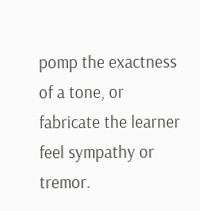pomp the exactness of a tone, or fabricate the learner feel sympathy or tremor.